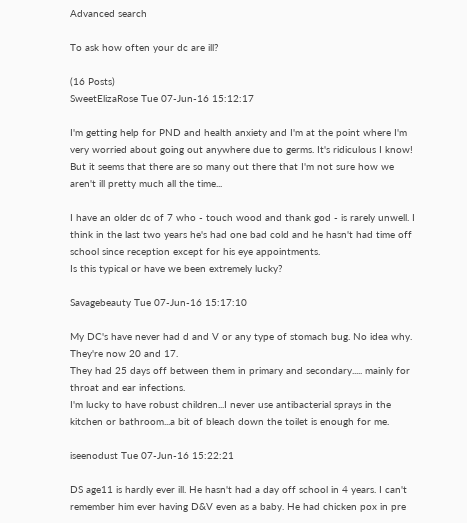Advanced search

To ask how often your dc are ill?

(16 Posts)
SweetElizaRose Tue 07-Jun-16 15:12:17

I'm getting help for PND and health anxiety and I'm at the point where I'm very worried about going out anywhere due to germs. It's ridiculous I know! But it seems that there are so many out there that I'm not sure how we aren't ill pretty much all the time...

I have an older dc of 7 who - touch wood and thank god - is rarely unwell. I think in the last two years he's had one bad cold and he hasn't had time off school since reception except for his eye appointments.
Is this typical or have we been extremely lucky?

Savagebeauty Tue 07-Jun-16 15:17:10

My DC's have never had d and V or any type of stomach bug. No idea why. They're now 20 and 17.
They had 25 days off between them in primary and secondary..... mainly for throat and ear infections.
I'm lucky to have robust children...I never use antibacterial sprays in the kitchen or bathroom...a bit of bleach down the toilet is enough for me.

iseenodust Tue 07-Jun-16 15:22:21

DS age11 is hardly ever ill. He hasn't had a day off school in 4 years. I can't remember him ever having D&V even as a baby. He had chicken pox in pre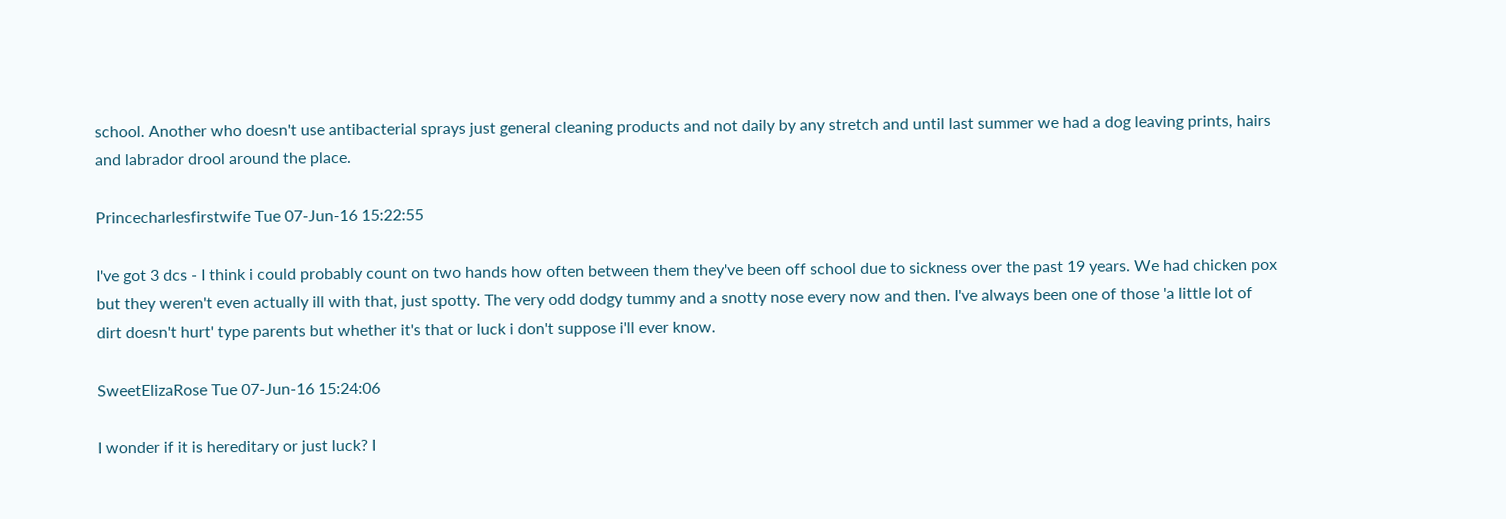school. Another who doesn't use antibacterial sprays just general cleaning products and not daily by any stretch and until last summer we had a dog leaving prints, hairs and labrador drool around the place.

Princecharlesfirstwife Tue 07-Jun-16 15:22:55

I've got 3 dcs - I think i could probably count on two hands how often between them they've been off school due to sickness over the past 19 years. We had chicken pox but they weren't even actually ill with that, just spotty. The very odd dodgy tummy and a snotty nose every now and then. I've always been one of those 'a little lot of dirt doesn't hurt' type parents but whether it's that or luck i don't suppose i'll ever know.

SweetElizaRose Tue 07-Jun-16 15:24:06

I wonder if it is hereditary or just luck? I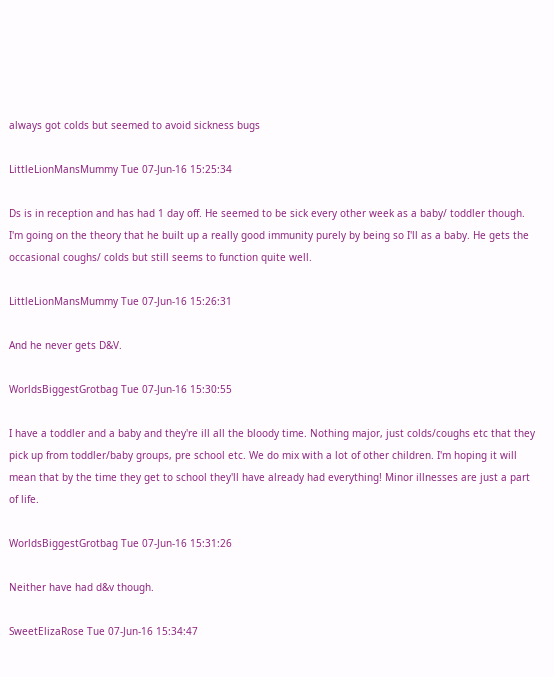always got colds but seemed to avoid sickness bugs

LittleLionMansMummy Tue 07-Jun-16 15:25:34

Ds is in reception and has had 1 day off. He seemed to be sick every other week as a baby/ toddler though. I'm going on the theory that he built up a really good immunity purely by being so I'll as a baby. He gets the occasional coughs/ colds but still seems to function quite well.

LittleLionMansMummy Tue 07-Jun-16 15:26:31

And he never gets D&V.

WorldsBiggestGrotbag Tue 07-Jun-16 15:30:55

I have a toddler and a baby and they're ill all the bloody time. Nothing major, just colds/coughs etc that they pick up from toddler/baby groups, pre school etc. We do mix with a lot of other children. I'm hoping it will mean that by the time they get to school they'll have already had everything! Minor illnesses are just a part of life.

WorldsBiggestGrotbag Tue 07-Jun-16 15:31:26

Neither have had d&v though.

SweetElizaRose Tue 07-Jun-16 15:34:47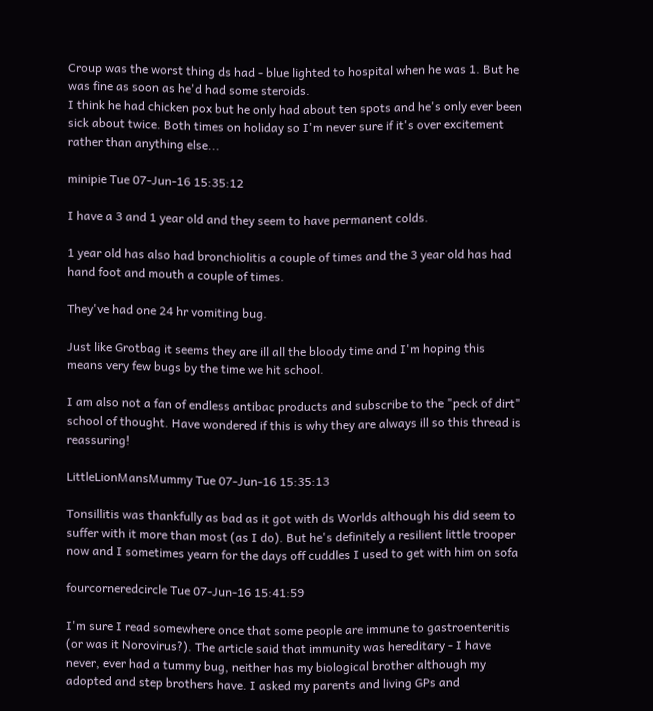Croup was the worst thing ds had - blue lighted to hospital when he was 1. But he was fine as soon as he'd had some steroids.
I think he had chicken pox but he only had about ten spots and he's only ever been sick about twice. Both times on holiday so I'm never sure if it's over excitement rather than anything else...

minipie Tue 07-Jun-16 15:35:12

I have a 3 and 1 year old and they seem to have permanent colds.

1 year old has also had bronchiolitis a couple of times and the 3 year old has had hand foot and mouth a couple of times.

They've had one 24 hr vomiting bug.

Just like Grotbag it seems they are ill all the bloody time and I'm hoping this means very few bugs by the time we hit school.

I am also not a fan of endless antibac products and subscribe to the "peck of dirt" school of thought. Have wondered if this is why they are always ill so this thread is reassuring!

LittleLionMansMummy Tue 07-Jun-16 15:35:13

Tonsillitis was thankfully as bad as it got with ds Worlds although his did seem to suffer with it more than most (as I do). But he's definitely a resilient little trooper now and I sometimes yearn for the days off cuddles I used to get with him on sofa

fourcorneredcircle Tue 07-Jun-16 15:41:59

I'm sure I read somewhere once that some people are immune to gastroenteritis (or was it Norovirus?). The article said that immunity was hereditary - I have never, ever had a tummy bug, neither has my biological brother although my adopted and step brothers have. I asked my parents and living GPs and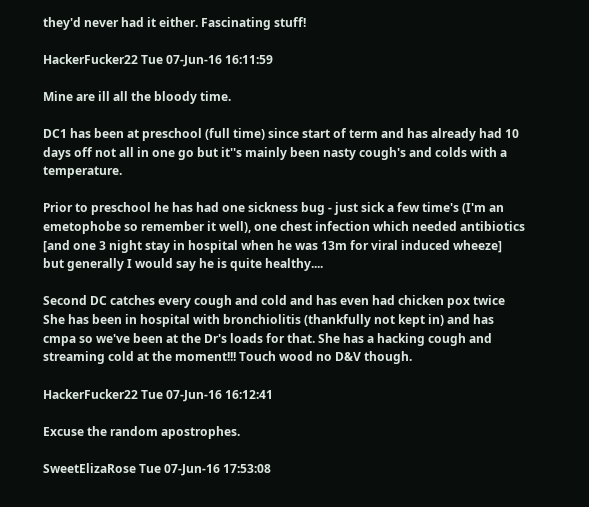they'd never had it either. Fascinating stuff!

HackerFucker22 Tue 07-Jun-16 16:11:59

Mine are ill all the bloody time.

DC1 has been at preschool (full time) since start of term and has already had 10 days off not all in one go but it''s mainly been nasty cough's and colds with a temperature.

Prior to preschool he has had one sickness bug - just sick a few time's (I'm an emetophobe so remember it well), one chest infection which needed antibiotics [and one 3 night stay in hospital when he was 13m for viral induced wheeze] but generally I would say he is quite healthy....

Second DC catches every cough and cold and has even had chicken pox twice
She has been in hospital with bronchiolitis (thankfully not kept in) and has cmpa so we've been at the Dr's loads for that. She has a hacking cough and streaming cold at the moment!!! Touch wood no D&V though.

HackerFucker22 Tue 07-Jun-16 16:12:41

Excuse the random apostrophes.

SweetElizaRose Tue 07-Jun-16 17:53:08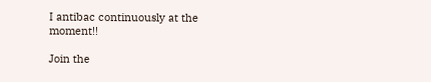I antibac continuously at the moment!!

Join the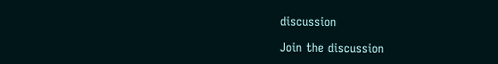discussion

Join the discussion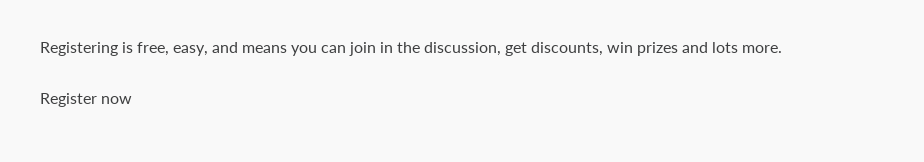Registering is free, easy, and means you can join in the discussion, get discounts, win prizes and lots more.

Register now